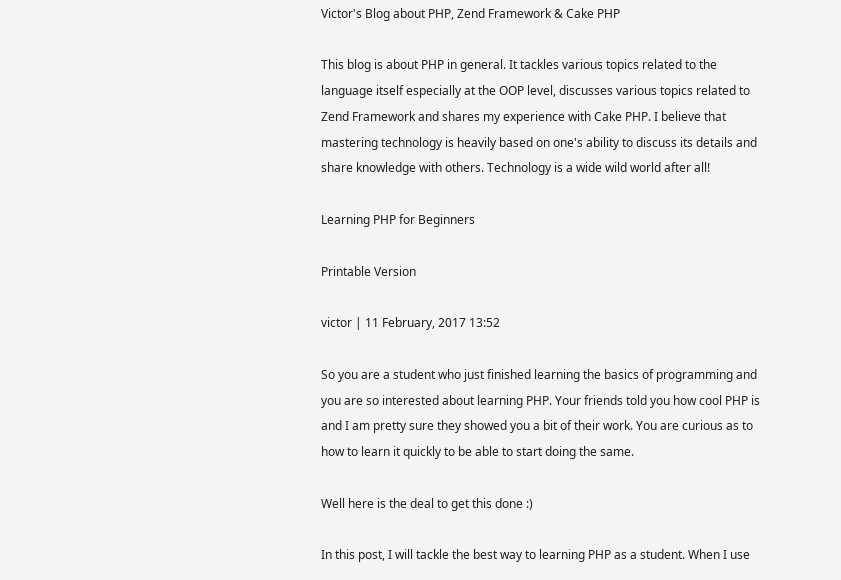Victor's Blog about PHP, Zend Framework & Cake PHP

This blog is about PHP in general. It tackles various topics related to the language itself especially at the OOP level, discusses various topics related to Zend Framework and shares my experience with Cake PHP. I believe that mastering technology is heavily based on one's ability to discuss its details and share knowledge with others. Technology is a wide wild world after all!

Learning PHP for Beginners

Printable Version

victor | 11 February, 2017 13:52

So you are a student who just finished learning the basics of programming and you are so interested about learning PHP. Your friends told you how cool PHP is and I am pretty sure they showed you a bit of their work. You are curious as to how to learn it quickly to be able to start doing the same.

Well here is the deal to get this done :)

In this post, I will tackle the best way to learning PHP as a student. When I use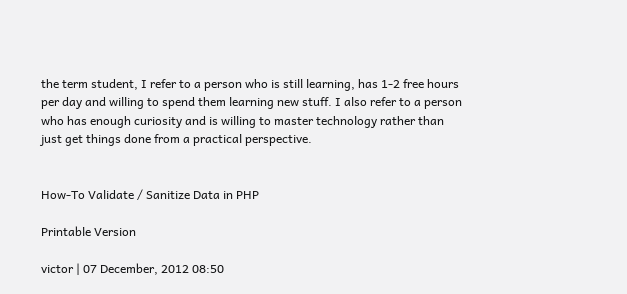the term student, I refer to a person who is still learning, has 1-2 free hours per day and willing to spend them learning new stuff. I also refer to a person who has enough curiosity and is willing to master technology rather than just get things done from a practical perspective.


How-To Validate / Sanitize Data in PHP

Printable Version

victor | 07 December, 2012 08:50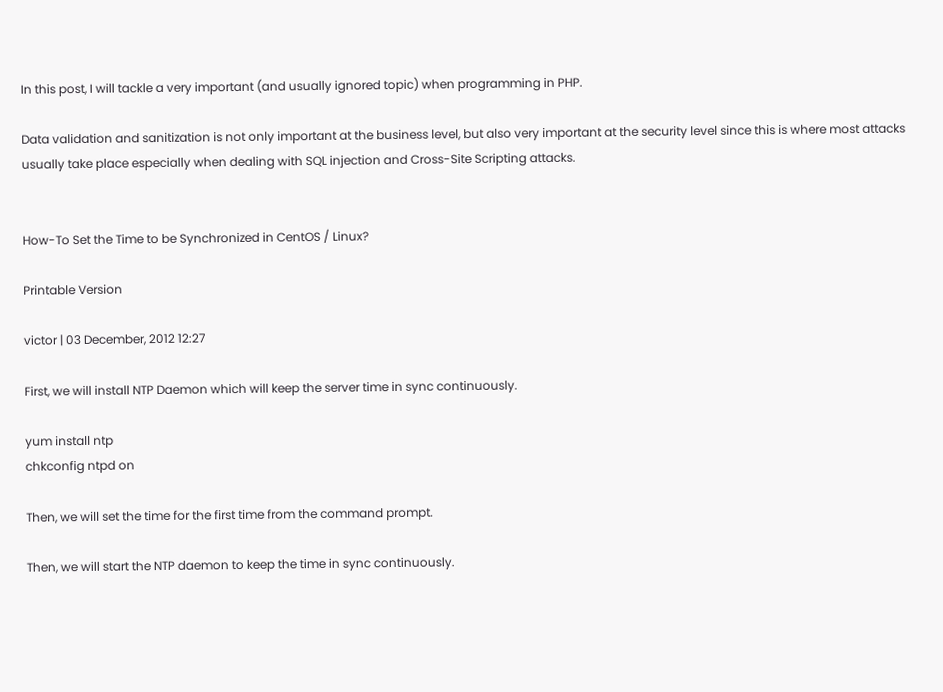In this post, I will tackle a very important (and usually ignored topic) when programming in PHP.

Data validation and sanitization is not only important at the business level, but also very important at the security level since this is where most attacks usually take place especially when dealing with SQL injection and Cross-Site Scripting attacks.


How-To Set the Time to be Synchronized in CentOS / Linux?

Printable Version

victor | 03 December, 2012 12:27

First, we will install NTP Daemon which will keep the server time in sync continuously.

yum install ntp
chkconfig ntpd on

Then, we will set the time for the first time from the command prompt.

Then, we will start the NTP daemon to keep the time in sync continuously.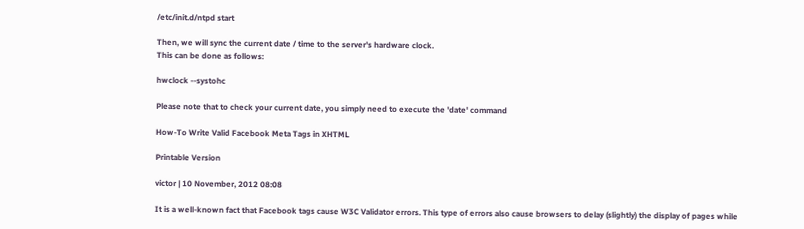/etc/init.d/ntpd start

Then, we will sync the current date / time to the server's hardware clock.
This can be done as follows:

hwclock --systohc

Please note that to check your current date, you simply need to execute the 'date' command

How-To Write Valid Facebook Meta Tags in XHTML

Printable Version

victor | 10 November, 2012 08:08

It is a well-known fact that Facebook tags cause W3C Validator errors. This type of errors also cause browsers to delay (slightly) the display of pages while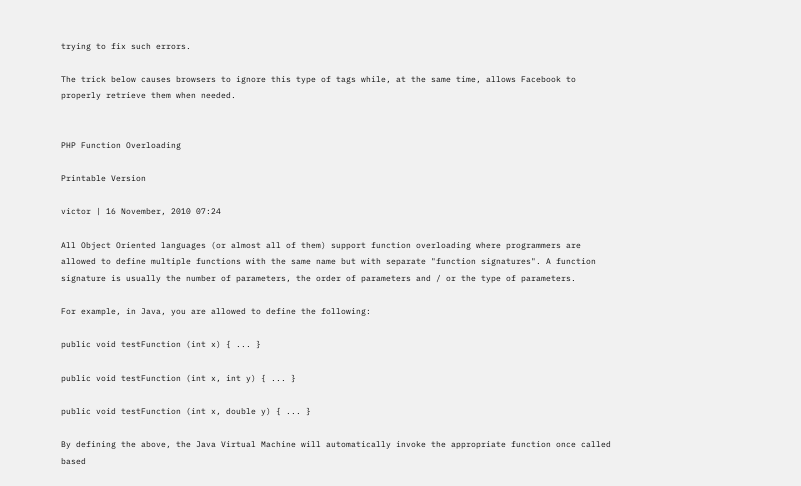trying to fix such errors.

The trick below causes browsers to ignore this type of tags while, at the same time, allows Facebook to properly retrieve them when needed.


PHP Function Overloading

Printable Version

victor | 16 November, 2010 07:24

All Object Oriented languages (or almost all of them) support function overloading where programmers are allowed to define multiple functions with the same name but with separate "function signatures". A function signature is usually the number of parameters, the order of parameters and / or the type of parameters.

For example, in Java, you are allowed to define the following:

public void testFunction (int x) { ... }

public void testFunction (int x, int y) { ... }

public void testFunction (int x, double y) { ... }

By defining the above, the Java Virtual Machine will automatically invoke the appropriate function once called based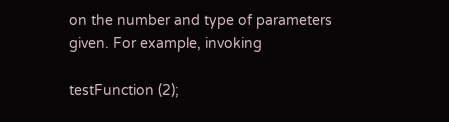on the number and type of parameters given. For example, invoking

testFunction (2);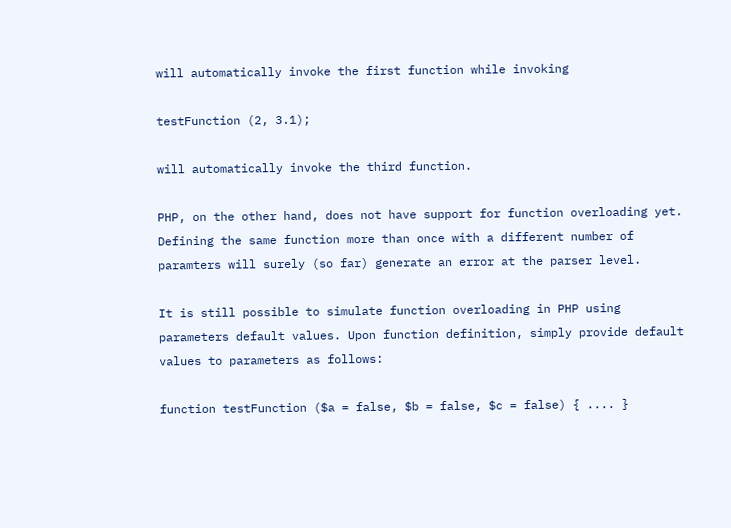will automatically invoke the first function while invoking

testFunction (2, 3.1);

will automatically invoke the third function.

PHP, on the other hand, does not have support for function overloading yet. Defining the same function more than once with a different number of paramters will surely (so far) generate an error at the parser level.

It is still possible to simulate function overloading in PHP using parameters default values. Upon function definition, simply provide default values to parameters as follows:

function testFunction ($a = false, $b = false, $c = false) { .... }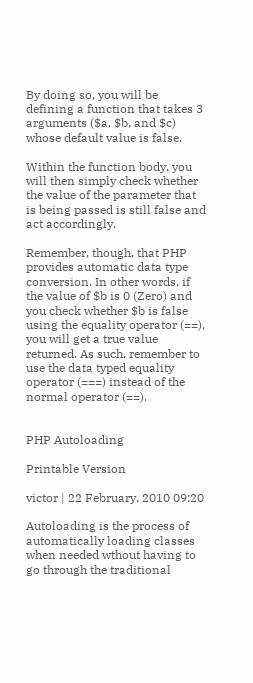By doing so, you will be defining a function that takes 3 arguments ($a, $b, and $c) whose default value is false.

Within the function body, you will then simply check whether the value of the parameter that is being passed is still false and act accordingly.

Remember, though, that PHP provides automatic data type conversion. In other words, if the value of $b is 0 (Zero) and you check whether $b is false using the equality operator (==), you will get a true value returned. As such, remember to use the data typed equality operator (===) instead of the normal operator (==).


PHP Autoloading

Printable Version

victor | 22 February, 2010 09:20

Autoloading is the process of automatically loading classes when needed wthout having to go through the traditional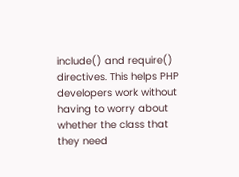include() and require() directives. This helps PHP developers work without having to worry about whether the class that they need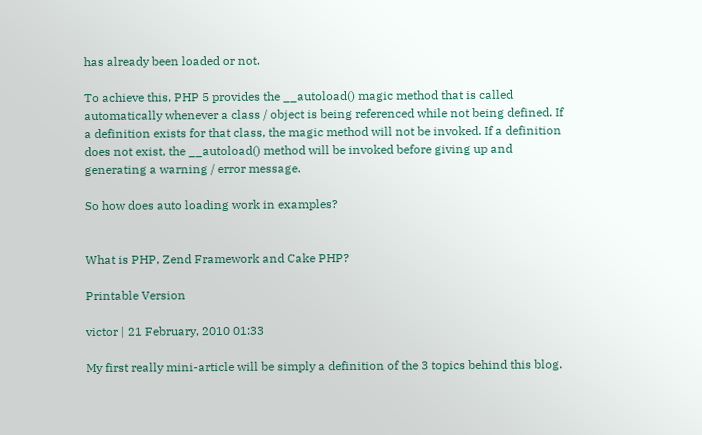has already been loaded or not.

To achieve this, PHP 5 provides the __autoload() magic method that is called automatically whenever a class / object is being referenced while not being defined. If a definition exists for that class, the magic method will not be invoked. If a definition does not exist, the __autoload() method will be invoked before giving up and generating a warning / error message.

So how does auto loading work in examples?


What is PHP, Zend Framework and Cake PHP?

Printable Version

victor | 21 February, 2010 01:33

My first really mini-article will be simply a definition of the 3 topics behind this blog.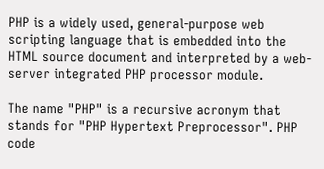PHP is a widely used, general-purpose web scripting language that is embedded into the HTML source document and interpreted by a web-server integrated PHP processor module.

The name "PHP" is a recursive acronym that stands for "PHP Hypertext Preprocessor". PHP code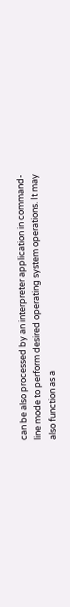can be also processed by an interpreter application in command-line mode to perform desired operating system operations. It may also function as a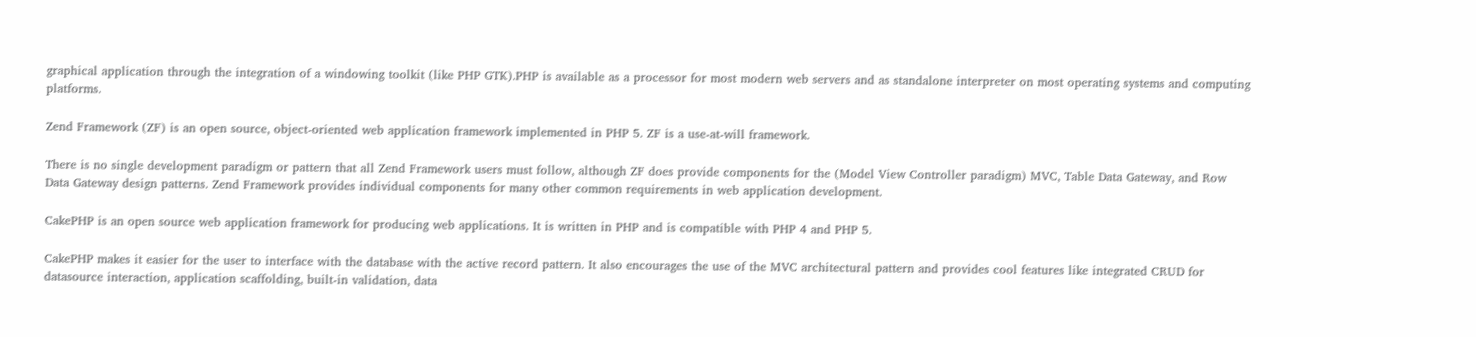graphical application through the integration of a windowing toolkit (like PHP GTK).PHP is available as a processor for most modern web servers and as standalone interpreter on most operating systems and computing platforms.

Zend Framework (ZF) is an open source, object-oriented web application framework implemented in PHP 5. ZF is a use-at-will framework.

There is no single development paradigm or pattern that all Zend Framework users must follow, although ZF does provide components for the (Model View Controller paradigm) MVC, Table Data Gateway, and Row Data Gateway design patterns. Zend Framework provides individual components for many other common requirements in web application development.

CakePHP is an open source web application framework for producing web applications. It is written in PHP and is compatible with PHP 4 and PHP 5.

CakePHP makes it easier for the user to interface with the database with the active record pattern. It also encourages the use of the MVC architectural pattern and provides cool features like integrated CRUD for datasource interaction, application scaffolding, built-in validation, data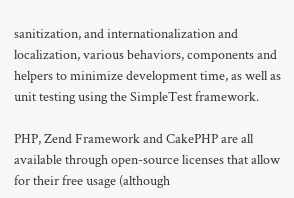sanitization, and internationalization and localization, various behaviors, components and helpers to minimize development time, as well as unit testing using the SimpleTest framework.

PHP, Zend Framework and CakePHP are all available through open-source licenses that allow for their free usage (although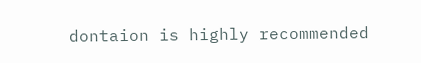dontaion is highly recommended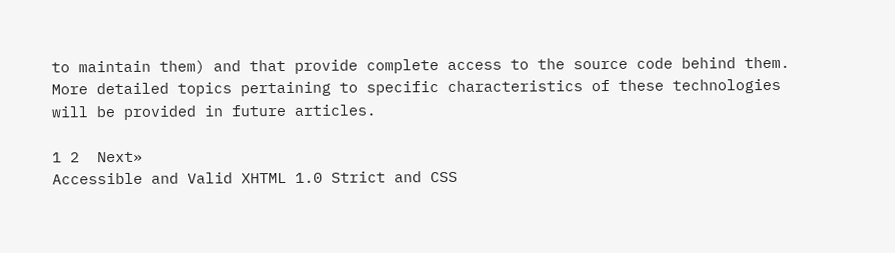to maintain them) and that provide complete access to the source code behind them. More detailed topics pertaining to specific characteristics of these technologies will be provided in future articles.

1 2  Next»
Accessible and Valid XHTML 1.0 Strict and CSS